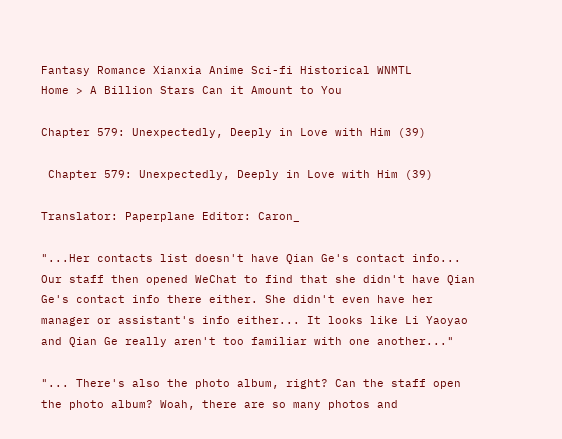Fantasy Romance Xianxia Anime Sci-fi Historical WNMTL
Home > A Billion Stars Can it Amount to You

Chapter 579: Unexpectedly, Deeply in Love with Him (39)

 Chapter 579: Unexpectedly, Deeply in Love with Him (39)

Translator: Paperplane Editor: Caron_

"...Her contacts list doesn't have Qian Ge's contact info... Our staff then opened WeChat to find that she didn't have Qian Ge's contact info there either. She didn't even have her manager or assistant's info either... It looks like Li Yaoyao and Qian Ge really aren't too familiar with one another..."

"... There's also the photo album, right? Can the staff open the photo album? Woah, there are so many photos and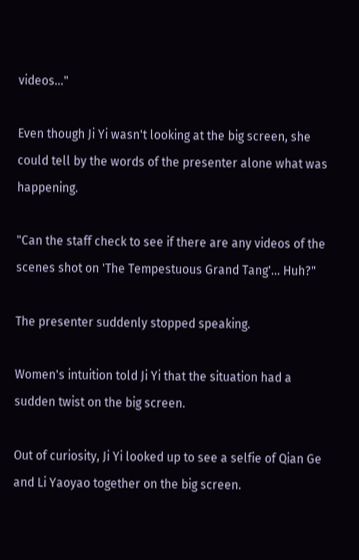videos..."

Even though Ji Yi wasn't looking at the big screen, she could tell by the words of the presenter alone what was happening.

"Can the staff check to see if there are any videos of the scenes shot on 'The Tempestuous Grand Tang'... Huh?"

The presenter suddenly stopped speaking.

Women's intuition told Ji Yi that the situation had a sudden twist on the big screen.

Out of curiosity, Ji Yi looked up to see a selfie of Qian Ge and Li Yaoyao together on the big screen.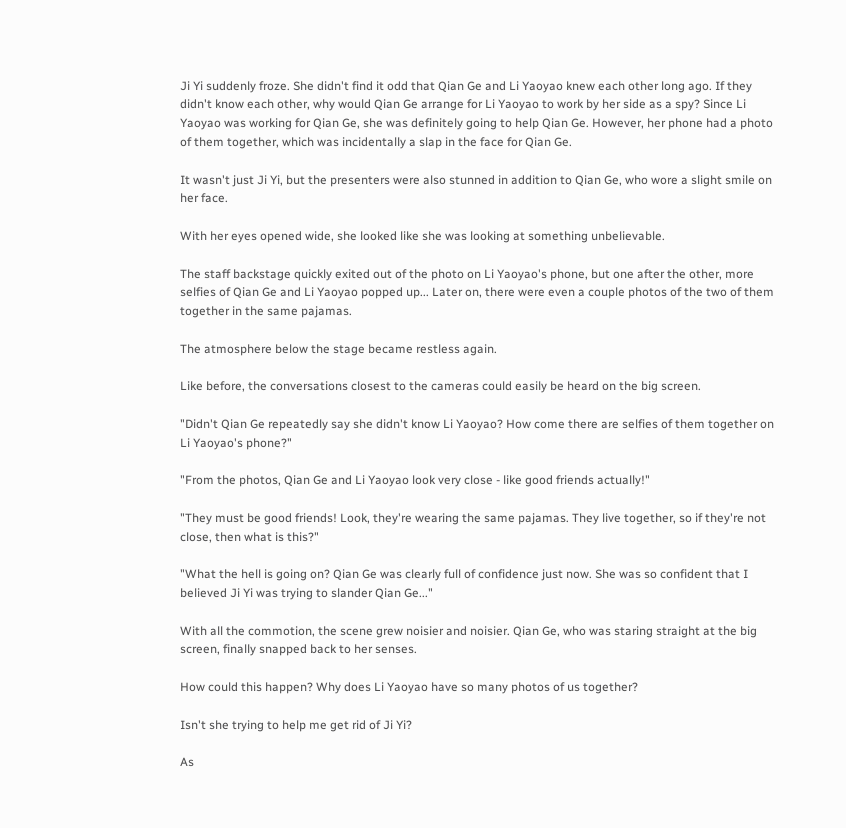Ji Yi suddenly froze. She didn't find it odd that Qian Ge and Li Yaoyao knew each other long ago. If they didn't know each other, why would Qian Ge arrange for Li Yaoyao to work by her side as a spy? Since Li Yaoyao was working for Qian Ge, she was definitely going to help Qian Ge. However, her phone had a photo of them together, which was incidentally a slap in the face for Qian Ge.

It wasn't just Ji Yi, but the presenters were also stunned in addition to Qian Ge, who wore a slight smile on her face.

With her eyes opened wide, she looked like she was looking at something unbelievable.

The staff backstage quickly exited out of the photo on Li Yaoyao's phone, but one after the other, more selfies of Qian Ge and Li Yaoyao popped up... Later on, there were even a couple photos of the two of them together in the same pajamas.

The atmosphere below the stage became restless again.

Like before, the conversations closest to the cameras could easily be heard on the big screen.

"Didn't Qian Ge repeatedly say she didn't know Li Yaoyao? How come there are selfies of them together on Li Yaoyao's phone?"

"From the photos, Qian Ge and Li Yaoyao look very close - like good friends actually!"

"They must be good friends! Look, they're wearing the same pajamas. They live together, so if they're not close, then what is this?"

"What the hell is going on? Qian Ge was clearly full of confidence just now. She was so confident that I believed Ji Yi was trying to slander Qian Ge..."

With all the commotion, the scene grew noisier and noisier. Qian Ge, who was staring straight at the big screen, finally snapped back to her senses.

How could this happen? Why does Li Yaoyao have so many photos of us together?

Isn't she trying to help me get rid of Ji Yi?

As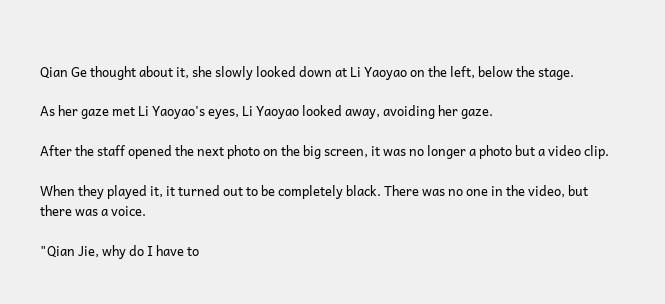Qian Ge thought about it, she slowly looked down at Li Yaoyao on the left, below the stage.

As her gaze met Li Yaoyao's eyes, Li Yaoyao looked away, avoiding her gaze.

After the staff opened the next photo on the big screen, it was no longer a photo but a video clip.

When they played it, it turned out to be completely black. There was no one in the video, but there was a voice.

"Qian Jie, why do I have to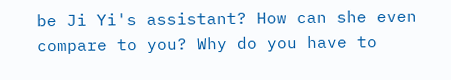be Ji Yi's assistant? How can she even compare to you? Why do you have to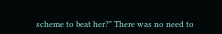scheme to beat her?" There was no need to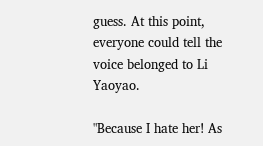guess. At this point, everyone could tell the voice belonged to Li Yaoyao.

"Because I hate her! As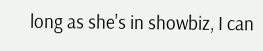long as she's in showbiz, I can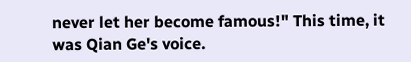never let her become famous!" This time, it was Qian Ge's voice.